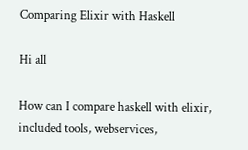Comparing Elixir with Haskell

Hi all

How can I compare haskell with elixir, included tools, webservices,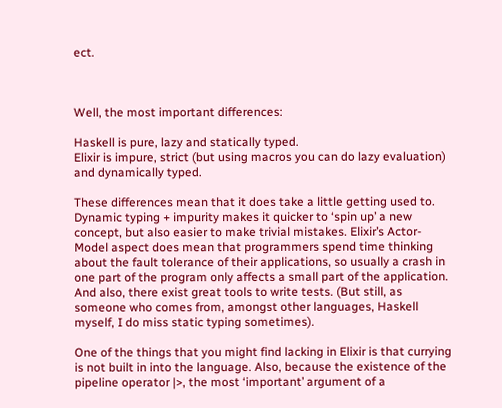ect.



Well, the most important differences:

Haskell is pure, lazy and statically typed.
Elixir is impure, strict (but using macros you can do lazy evaluation) and dynamically typed.

These differences mean that it does take a little getting used to. Dynamic typing + impurity makes it quicker to ‘spin up’ a new concept, but also easier to make trivial mistakes. Elixir’s Actor-Model aspect does mean that programmers spend time thinking about the fault tolerance of their applications, so usually a crash in one part of the program only affects a small part of the application. And also, there exist great tools to write tests. (But still, as someone who comes from, amongst other languages, Haskell myself, I do miss static typing sometimes).

One of the things that you might find lacking in Elixir is that currying is not built in into the language. Also, because the existence of the pipeline operator |>, the most ‘important’ argument of a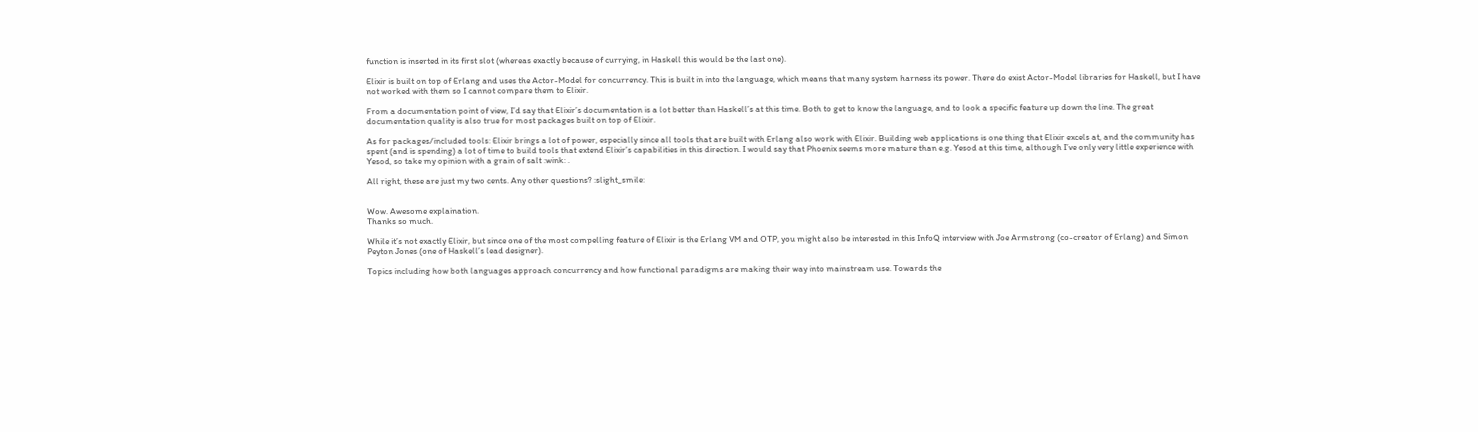function is inserted in its first slot (whereas exactly because of currying, in Haskell this would be the last one).

Elixir is built on top of Erlang and uses the Actor-Model for concurrency. This is built in into the language, which means that many system harness its power. There do exist Actor-Model libraries for Haskell, but I have not worked with them so I cannot compare them to Elixir.

From a documentation point of view, I’d say that Elixir’s documentation is a lot better than Haskell’s at this time. Both to get to know the language, and to look a specific feature up down the line. The great documentation quality is also true for most packages built on top of Elixir.

As for packages/included tools: Elixir brings a lot of power, especially since all tools that are built with Erlang also work with Elixir. Building web applications is one thing that Elixir excels at, and the community has spent (and is spending) a lot of time to build tools that extend Elixir’s capabilities in this direction. I would say that Phoenix seems more mature than e.g. Yesod at this time, although I’ve only very little experience with Yesod, so take my opinion with a grain of salt :wink: .

All right, these are just my two cents. Any other questions? :slight_smile:


Wow. Awesome explaination.
Thanks so much.

While it’s not exactly Elixir, but since one of the most compelling feature of Elixir is the Erlang VM and OTP, you might also be interested in this InfoQ interview with Joe Armstrong (co-creator of Erlang) and Simon Peyton Jones (one of Haskell’s lead designer).

Topics including how both languages approach concurrency and how functional paradigms are making their way into mainstream use. Towards the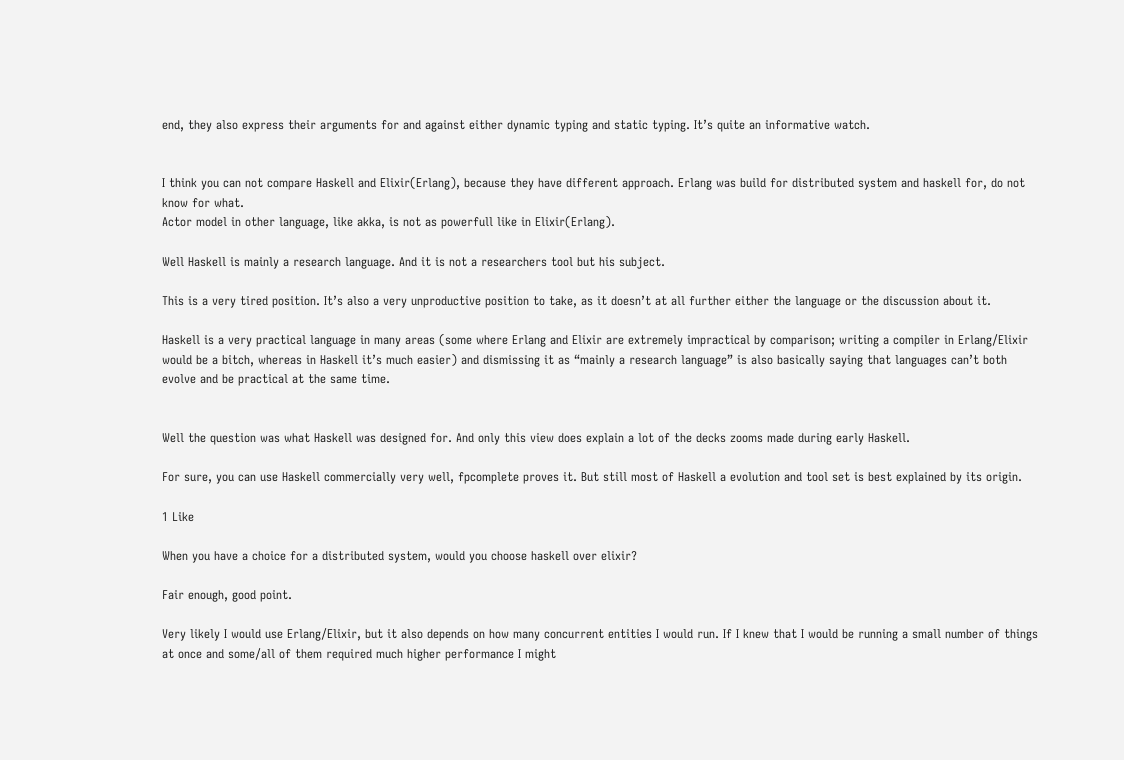end, they also express their arguments for and against either dynamic typing and static typing. It’s quite an informative watch.


I think you can not compare Haskell and Elixir(Erlang), because they have different approach. Erlang was build for distributed system and haskell for, do not know for what.
Actor model in other language, like akka, is not as powerfull like in Elixir(Erlang).

Well Haskell is mainly a research language. And it is not a researchers tool but his subject.

This is a very tired position. It’s also a very unproductive position to take, as it doesn’t at all further either the language or the discussion about it.

Haskell is a very practical language in many areas (some where Erlang and Elixir are extremely impractical by comparison; writing a compiler in Erlang/Elixir would be a bitch, whereas in Haskell it’s much easier) and dismissing it as “mainly a research language” is also basically saying that languages can’t both evolve and be practical at the same time.


Well the question was what Haskell was designed for. And only this view does explain a lot of the decks zooms made during early Haskell.

For sure, you can use Haskell commercially very well, fpcomplete proves it. But still most of Haskell a evolution and tool set is best explained by its origin.

1 Like

When you have a choice for a distributed system, would you choose haskell over elixir?

Fair enough, good point.

Very likely I would use Erlang/Elixir, but it also depends on how many concurrent entities I would run. If I knew that I would be running a small number of things at once and some/all of them required much higher performance I might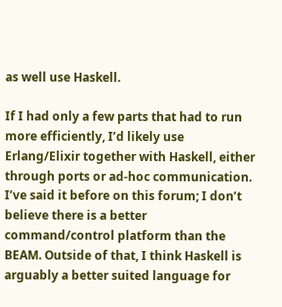as well use Haskell.

If I had only a few parts that had to run more efficiently, I’d likely use Erlang/Elixir together with Haskell, either through ports or ad-hoc communication. I’ve said it before on this forum; I don’t believe there is a better command/control platform than the BEAM. Outside of that, I think Haskell is arguably a better suited language for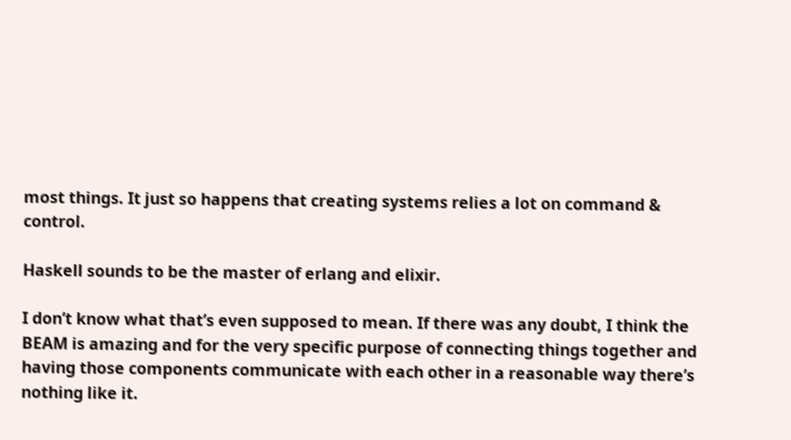most things. It just so happens that creating systems relies a lot on command & control.

Haskell sounds to be the master of erlang and elixir.

I don’t know what that’s even supposed to mean. If there was any doubt, I think the BEAM is amazing and for the very specific purpose of connecting things together and having those components communicate with each other in a reasonable way there’s nothing like it.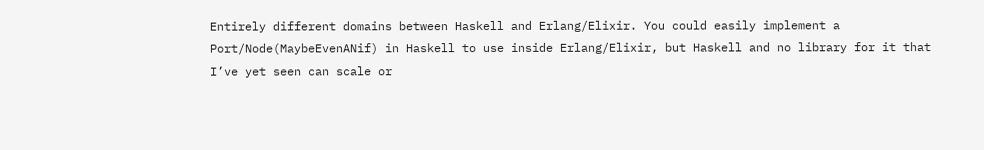Entirely different domains between Haskell and Erlang/Elixir. You could easily implement a Port/Node(MaybeEvenANif) in Haskell to use inside Erlang/Elixir, but Haskell and no library for it that I’ve yet seen can scale or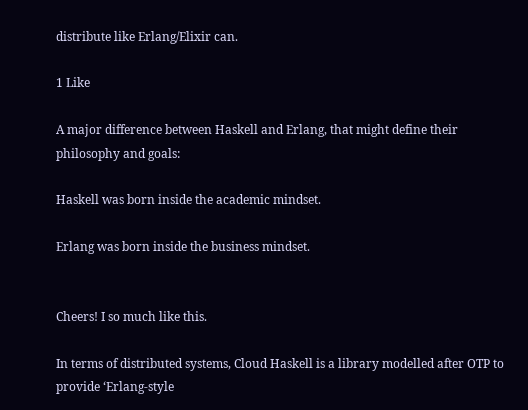distribute like Erlang/Elixir can.

1 Like

A major difference between Haskell and Erlang, that might define their philosophy and goals:

Haskell was born inside the academic mindset.

Erlang was born inside the business mindset.


Cheers! I so much like this.

In terms of distributed systems, Cloud Haskell is a library modelled after OTP to provide ‘Erlang-style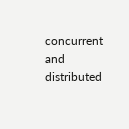concurrent and distributed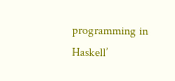programming in Haskell’